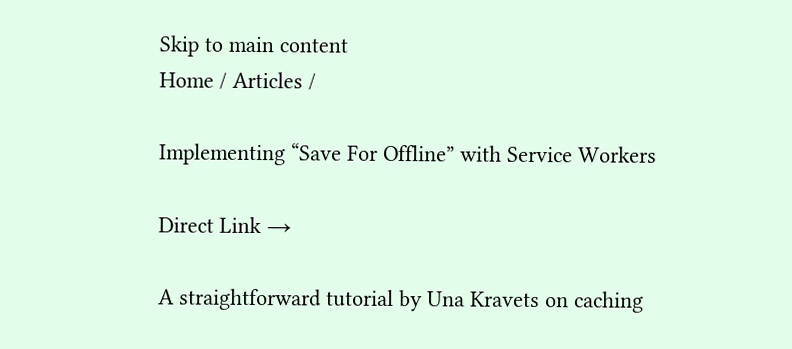Skip to main content
Home / Articles /

Implementing “Save For Offline” with Service Workers

Direct Link →

A straightforward tutorial by Una Kravets on caching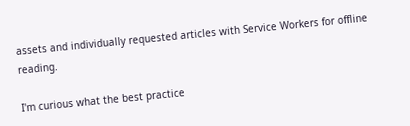assets and individually requested articles with Service Workers for offline reading.

I'm curious what the best practice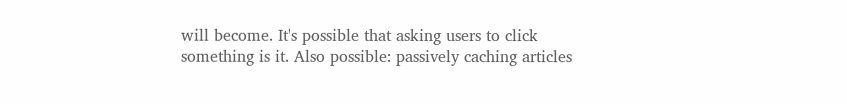will become. It's possible that asking users to click something is it. Also possible: passively caching articles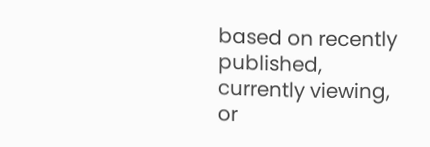based on recently published, currently viewing, or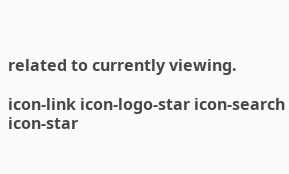related to currently viewing.

icon-link icon-logo-star icon-search icon-star